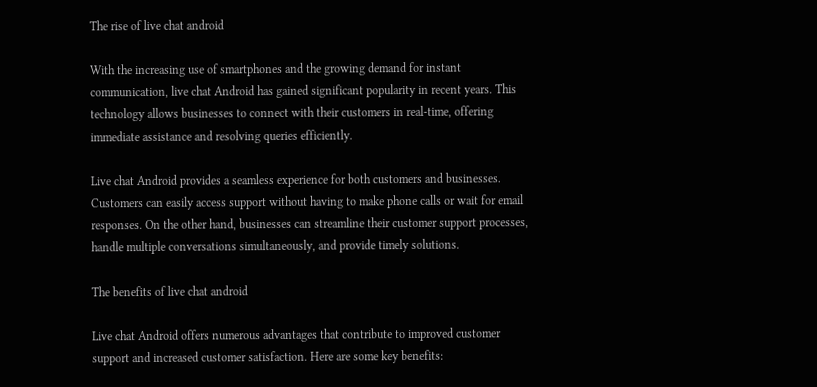The rise of live chat android

With the increasing use of smartphones and the growing demand for instant communication, live chat Android has gained significant popularity in recent years. This technology allows businesses to connect with their customers in real-time, offering immediate assistance and resolving queries efficiently.

Live chat Android provides a seamless experience for both customers and businesses. Customers can easily access support without having to make phone calls or wait for email responses. On the other hand, businesses can streamline their customer support processes, handle multiple conversations simultaneously, and provide timely solutions.

The benefits of live chat android

Live chat Android offers numerous advantages that contribute to improved customer support and increased customer satisfaction. Here are some key benefits: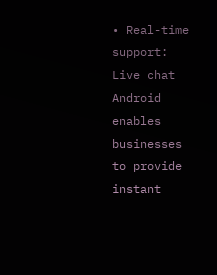• Real-time support: Live chat Android enables businesses to provide instant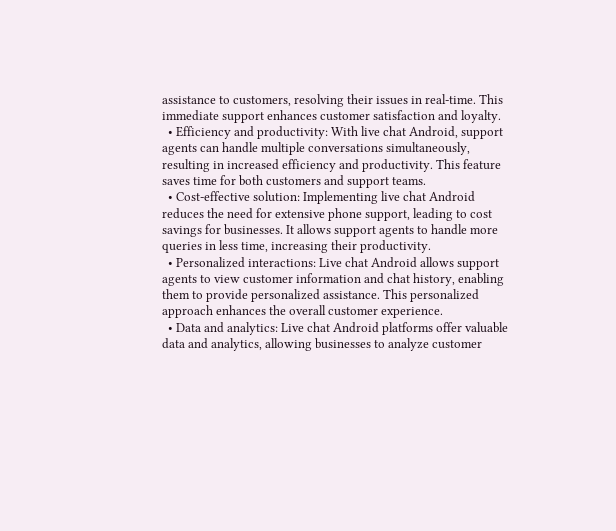assistance to customers, resolving their issues in real-time. This immediate support enhances customer satisfaction and loyalty.
  • Efficiency and productivity: With live chat Android, support agents can handle multiple conversations simultaneously, resulting in increased efficiency and productivity. This feature saves time for both customers and support teams.
  • Cost-effective solution: Implementing live chat Android reduces the need for extensive phone support, leading to cost savings for businesses. It allows support agents to handle more queries in less time, increasing their productivity.
  • Personalized interactions: Live chat Android allows support agents to view customer information and chat history, enabling them to provide personalized assistance. This personalized approach enhances the overall customer experience.
  • Data and analytics: Live chat Android platforms offer valuable data and analytics, allowing businesses to analyze customer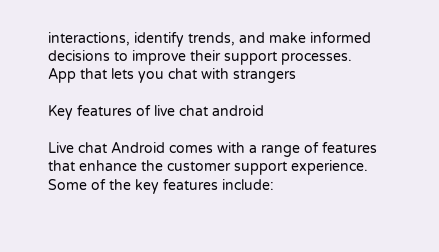interactions, identify trends, and make informed decisions to improve their support processes.
App that lets you chat with strangers

Key features of live chat android

Live chat Android comes with a range of features that enhance the customer support experience. Some of the key features include: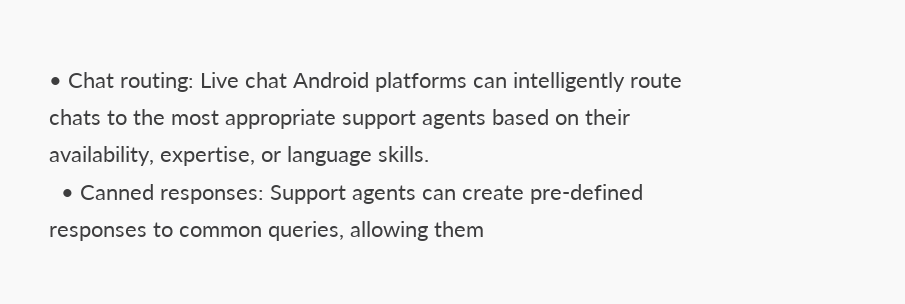• Chat routing: Live chat Android platforms can intelligently route chats to the most appropriate support agents based on their availability, expertise, or language skills.
  • Canned responses: Support agents can create pre-defined responses to common queries, allowing them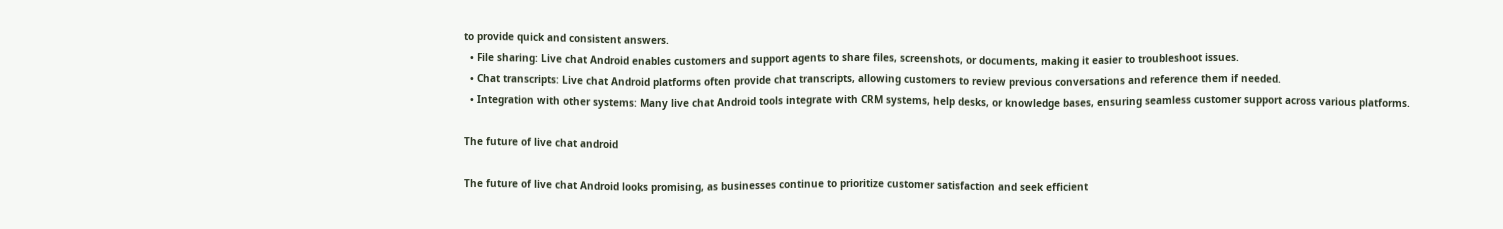to provide quick and consistent answers.
  • File sharing: Live chat Android enables customers and support agents to share files, screenshots, or documents, making it easier to troubleshoot issues.
  • Chat transcripts: Live chat Android platforms often provide chat transcripts, allowing customers to review previous conversations and reference them if needed.
  • Integration with other systems: Many live chat Android tools integrate with CRM systems, help desks, or knowledge bases, ensuring seamless customer support across various platforms.

The future of live chat android

The future of live chat Android looks promising, as businesses continue to prioritize customer satisfaction and seek efficient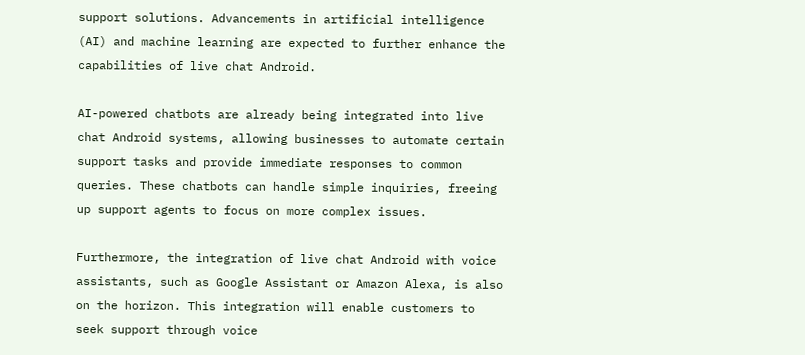support solutions. Advancements in artificial intelligence (AI) and machine learning are expected to further enhance the capabilities of live chat Android.

AI-powered chatbots are already being integrated into live chat Android systems, allowing businesses to automate certain support tasks and provide immediate responses to common queries. These chatbots can handle simple inquiries, freeing up support agents to focus on more complex issues.

Furthermore, the integration of live chat Android with voice assistants, such as Google Assistant or Amazon Alexa, is also on the horizon. This integration will enable customers to seek support through voice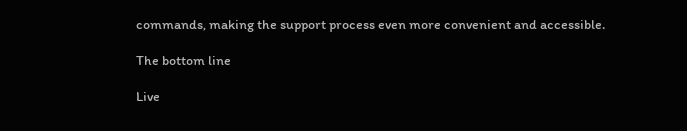commands, making the support process even more convenient and accessible.

The bottom line

Live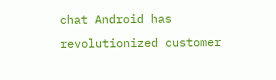chat Android has revolutionized customer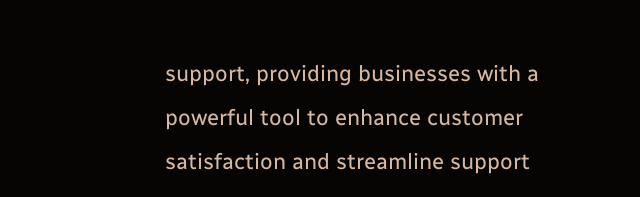support, providing businesses with a powerful tool to enhance customer satisfaction and streamline support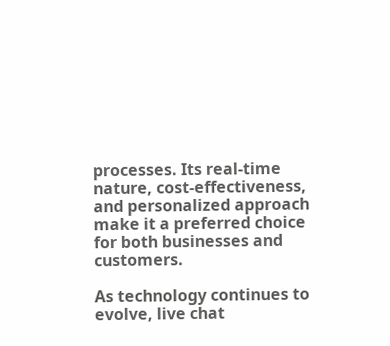processes. Its real-time nature, cost-effectiveness, and personalized approach make it a preferred choice for both businesses and customers.

As technology continues to evolve, live chat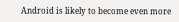Android is likely to become even more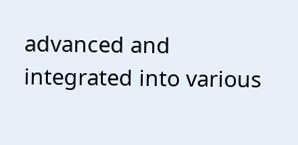advanced and integrated into various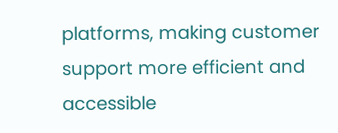platforms, making customer support more efficient and accessible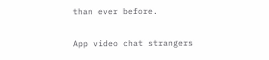than ever before.

App video chat strangers